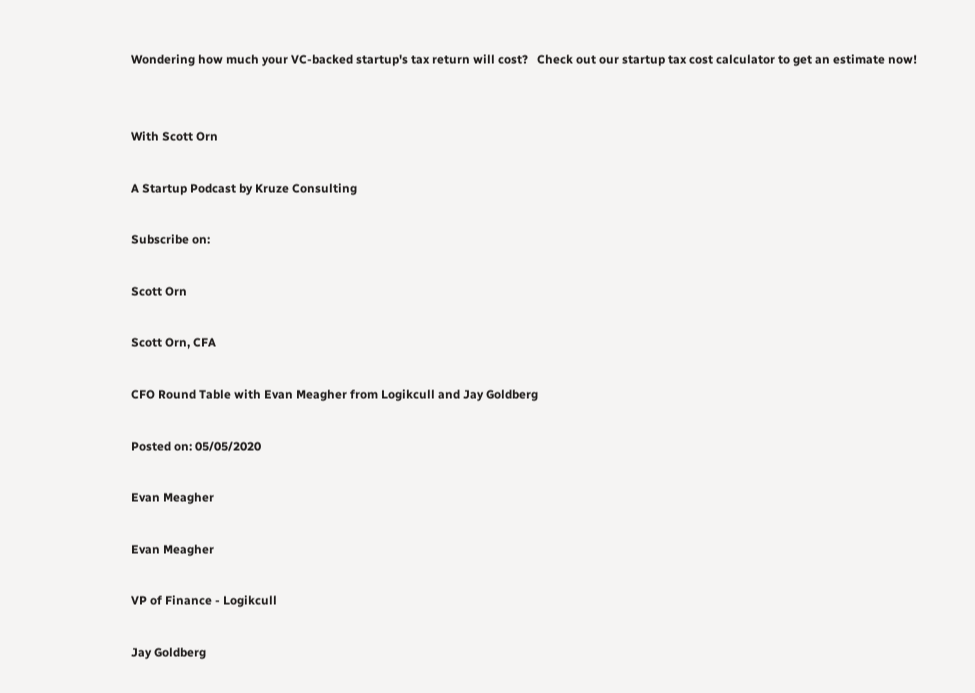Wondering how much your VC-backed startup's tax return will cost?   Check out our startup tax cost calculator to get an estimate now!


With Scott Orn

A Startup Podcast by Kruze Consulting

Subscribe on:

Scott Orn

Scott Orn, CFA

CFO Round Table with Evan Meagher from Logikcull and Jay Goldberg

Posted on: 05/05/2020

Evan Meagher

Evan Meagher

VP of Finance - Logikcull

Jay Goldberg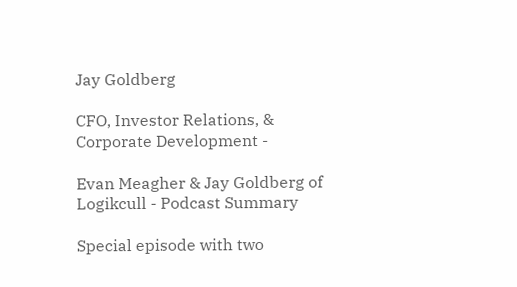Jay Goldberg

CFO, Investor Relations, & Corporate Development -

Evan Meagher & Jay Goldberg of Logikcull - Podcast Summary

Special episode with two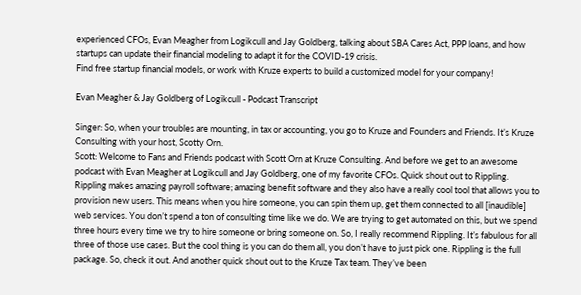experienced CFOs, Evan Meagher from Logikcull and Jay Goldberg, talking about SBA Cares Act, PPP loans, and how startups can update their financial modeling to adapt it for the COVID-19 crisis.
Find free startup financial models, or work with Kruze experts to build a customized model for your company!

Evan Meagher & Jay Goldberg of Logikcull - Podcast Transcript

Singer: So, when your troubles are mounting, in tax or accounting, you go to Kruze and Founders and Friends. It’s Kruze Consulting with your host, Scotty Orn.
Scott: Welcome to Fans and Friends podcast with Scott Orn at Kruze Consulting. And before we get to an awesome podcast with Evan Meagher at Logikcull and Jay Goldberg, one of my favorite CFOs. Quick shout out to Rippling. Rippling makes amazing payroll software; amazing benefit software and they also have a really cool tool that allows you to provision new users. This means when you hire someone, you can spin them up, get them connected to all [inaudible] web services. You don’t spend a ton of consulting time like we do. We are trying to get automated on this, but we spend three hours every time we try to hire someone or bring someone on. So, I really recommend Rippling. It’s fabulous for all three of those use cases. But the cool thing is you can do them all, you don’t have to just pick one. Rippling is the full package. So, check it out. And another quick shout out to the Kruze Tax team. They’ve been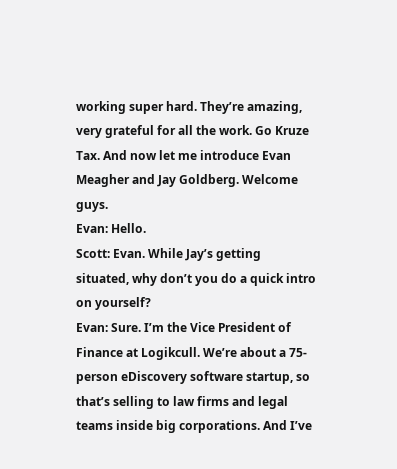working super hard. They’re amazing, very grateful for all the work. Go Kruze Tax. And now let me introduce Evan Meagher and Jay Goldberg. Welcome guys.
Evan: Hello.
Scott: Evan. While Jay’s getting situated, why don’t you do a quick intro on yourself?
Evan: Sure. I’m the Vice President of Finance at Logikcull. We’re about a 75-person eDiscovery software startup, so that’s selling to law firms and legal teams inside big corporations. And I’ve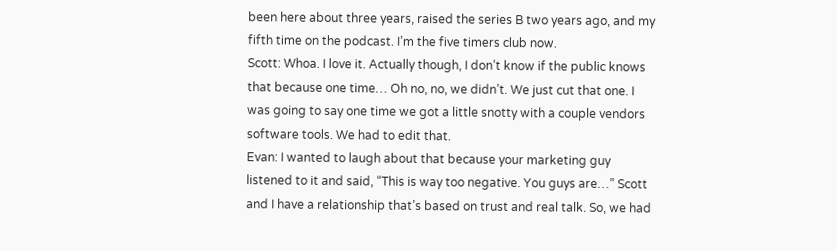been here about three years, raised the series B two years ago, and my fifth time on the podcast. I’m the five timers club now.
Scott: Whoa. I love it. Actually though, I don’t know if the public knows that because one time… Oh no, no, we didn’t. We just cut that one. I was going to say one time we got a little snotty with a couple vendors software tools. We had to edit that.
Evan: I wanted to laugh about that because your marketing guy listened to it and said, “This is way too negative. You guys are…” Scott and I have a relationship that’s based on trust and real talk. So, we had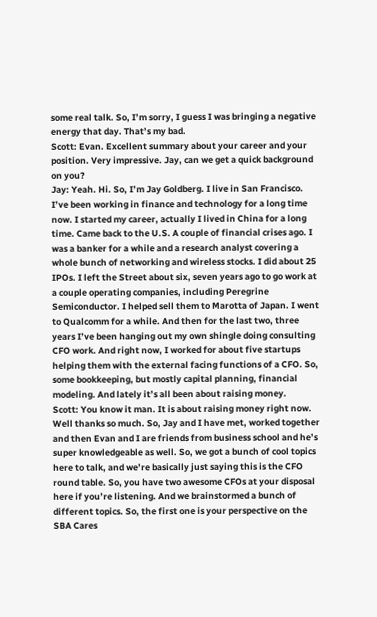some real talk. So, I’m sorry, I guess I was bringing a negative energy that day. That’s my bad.
Scott: Evan. Excellent summary about your career and your position. Very impressive. Jay, can we get a quick background on you?
Jay: Yeah. Hi. So, I’m Jay Goldberg. I live in San Francisco. I’ve been working in finance and technology for a long time now. I started my career, actually I lived in China for a long time. Came back to the U.S. A couple of financial crises ago. I was a banker for a while and a research analyst covering a whole bunch of networking and wireless stocks. I did about 25 IPOs. I left the Street about six, seven years ago to go work at a couple operating companies, including Peregrine Semiconductor. I helped sell them to Marotta of Japan. I went to Qualcomm for a while. And then for the last two, three years I’ve been hanging out my own shingle doing consulting CFO work. And right now, I worked for about five startups helping them with the external facing functions of a CFO. So, some bookkeeping, but mostly capital planning, financial modeling. And lately it’s all been about raising money.
Scott: You know it man. It is about raising money right now. Well thanks so much. So, Jay and I have met, worked together and then Evan and I are friends from business school and he’s super knowledgeable as well. So, we got a bunch of cool topics here to talk, and we’re basically just saying this is the CFO round table. So, you have two awesome CFOs at your disposal here if you’re listening. And we brainstormed a bunch of different topics. So, the first one is your perspective on the SBA Cares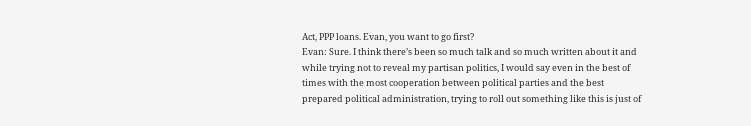Act, PPP loans. Evan, you want to go first?
Evan: Sure. I think there’s been so much talk and so much written about it and while trying not to reveal my partisan politics, I would say even in the best of times with the most cooperation between political parties and the best prepared political administration, trying to roll out something like this is just of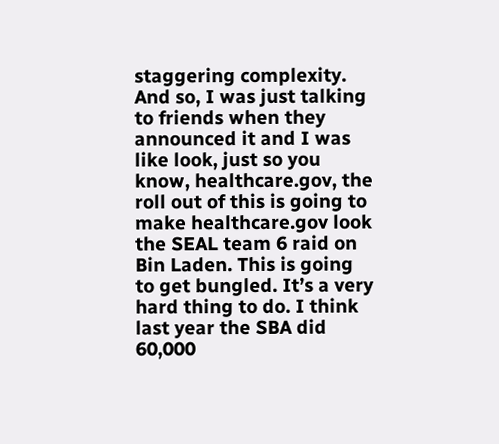staggering complexity. And so, I was just talking to friends when they announced it and I was like look, just so you know, healthcare.gov, the roll out of this is going to make healthcare.gov look the SEAL team 6 raid on Bin Laden. This is going to get bungled. It’s a very hard thing to do. I think last year the SBA did 60,000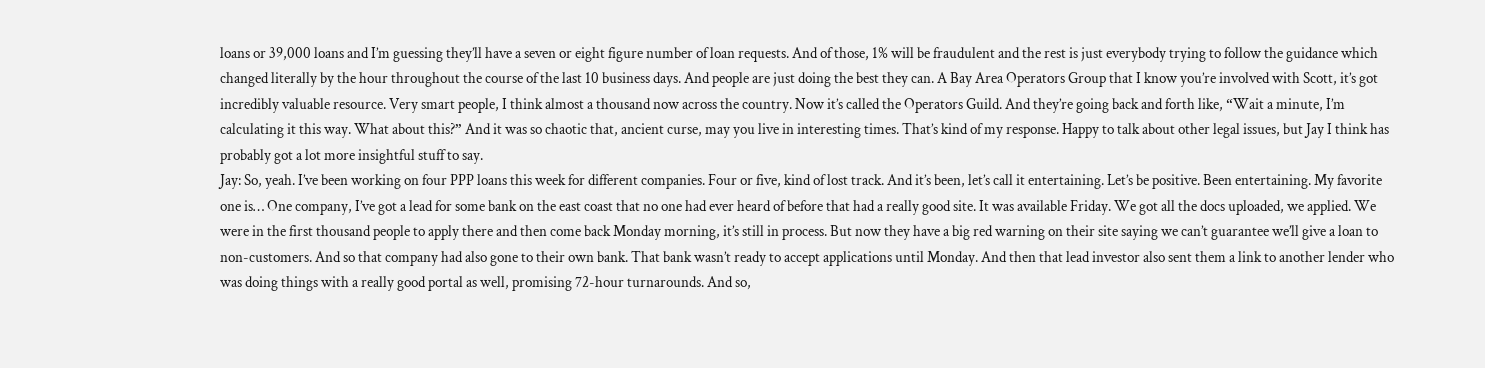loans or 39,000 loans and I’m guessing they’ll have a seven or eight figure number of loan requests. And of those, 1% will be fraudulent and the rest is just everybody trying to follow the guidance which changed literally by the hour throughout the course of the last 10 business days. And people are just doing the best they can. A Bay Area Operators Group that I know you’re involved with Scott, it’s got incredibly valuable resource. Very smart people, I think almost a thousand now across the country. Now it’s called the Operators Guild. And they’re going back and forth like, “Wait a minute, I’m calculating it this way. What about this?” And it was so chaotic that, ancient curse, may you live in interesting times. That’s kind of my response. Happy to talk about other legal issues, but Jay I think has probably got a lot more insightful stuff to say.
Jay: So, yeah. I’ve been working on four PPP loans this week for different companies. Four or five, kind of lost track. And it’s been, let’s call it entertaining. Let’s be positive. Been entertaining. My favorite one is… One company, I’ve got a lead for some bank on the east coast that no one had ever heard of before that had a really good site. It was available Friday. We got all the docs uploaded, we applied. We were in the first thousand people to apply there and then come back Monday morning, it’s still in process. But now they have a big red warning on their site saying we can’t guarantee we’ll give a loan to non-customers. And so that company had also gone to their own bank. That bank wasn’t ready to accept applications until Monday. And then that lead investor also sent them a link to another lender who was doing things with a really good portal as well, promising 72-hour turnarounds. And so,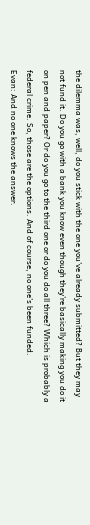the dilemma was, well, do you stick with the one you’ve already submitted? But they may not fund it. Do you go with a bank you know even though they’re basically making you do it on pen and paper? Or do you go to the third one or do you do all three? Which is probably a federal crime. So, those are the options. And of course, no one’s been funded.
Evan: And no one knows the answer.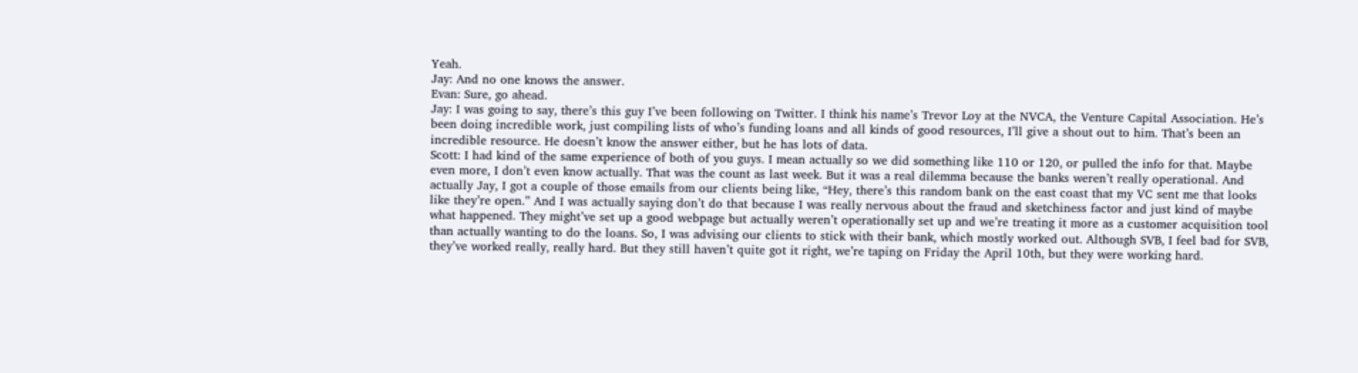Yeah.
Jay: And no one knows the answer.
Evan: Sure, go ahead.
Jay: I was going to say, there’s this guy I’ve been following on Twitter. I think his name’s Trevor Loy at the NVCA, the Venture Capital Association. He’s been doing incredible work, just compiling lists of who’s funding loans and all kinds of good resources, I’ll give a shout out to him. That’s been an incredible resource. He doesn’t know the answer either, but he has lots of data.
Scott: I had kind of the same experience of both of you guys. I mean actually so we did something like 110 or 120, or pulled the info for that. Maybe even more, I don’t even know actually. That was the count as last week. But it was a real dilemma because the banks weren’t really operational. And actually Jay, I got a couple of those emails from our clients being like, “Hey, there’s this random bank on the east coast that my VC sent me that looks like they’re open.” And I was actually saying don’t do that because I was really nervous about the fraud and sketchiness factor and just kind of maybe what happened. They might’ve set up a good webpage but actually weren’t operationally set up and we’re treating it more as a customer acquisition tool than actually wanting to do the loans. So, I was advising our clients to stick with their bank, which mostly worked out. Although SVB, I feel bad for SVB, they’ve worked really, really hard. But they still haven’t quite got it right, we’re taping on Friday the April 10th, but they were working hard.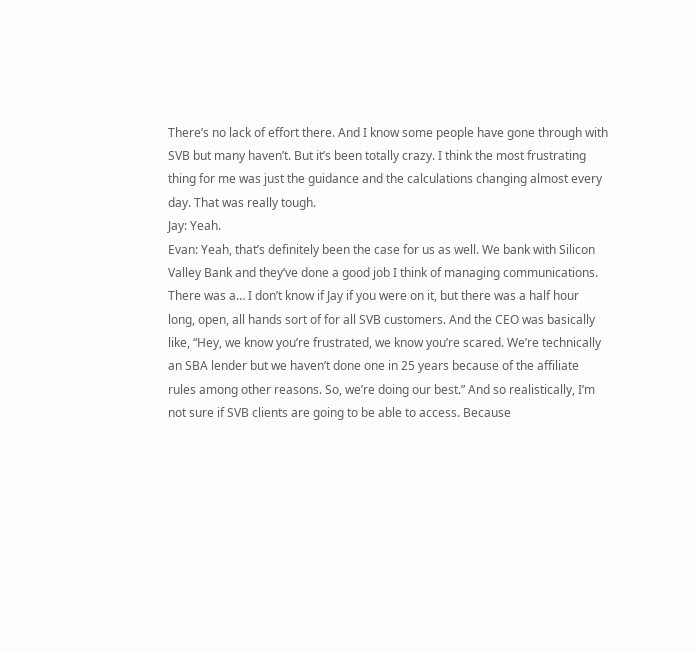There’s no lack of effort there. And I know some people have gone through with SVB but many haven’t. But it’s been totally crazy. I think the most frustrating thing for me was just the guidance and the calculations changing almost every day. That was really tough.
Jay: Yeah.
Evan: Yeah, that’s definitely been the case for us as well. We bank with Silicon Valley Bank and they’ve done a good job I think of managing communications. There was a… I don’t know if Jay if you were on it, but there was a half hour long, open, all hands sort of for all SVB customers. And the CEO was basically like, “Hey, we know you’re frustrated, we know you’re scared. We’re technically an SBA lender but we haven’t done one in 25 years because of the affiliate rules among other reasons. So, we’re doing our best.” And so realistically, I’m not sure if SVB clients are going to be able to access. Because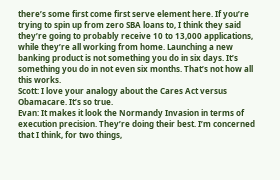there’s some first come first serve element here. If you’re trying to spin up from zero SBA loans to, I think they said they’re going to probably receive 10 to 13,000 applications, while they’re all working from home. Launching a new banking product is not something you do in six days. It’s something you do in not even six months. That’s not how all this works.
Scott: I love your analogy about the Cares Act versus Obamacare. It’s so true.
Evan: It makes it look the Normandy Invasion in terms of execution precision. They’re doing their best. I’m concerned that I think, for two things,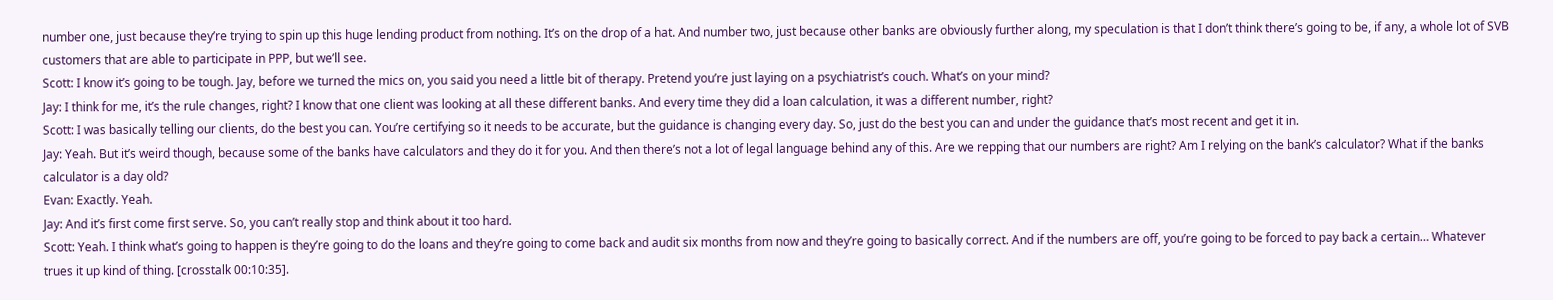number one, just because they’re trying to spin up this huge lending product from nothing. It’s on the drop of a hat. And number two, just because other banks are obviously further along, my speculation is that I don’t think there’s going to be, if any, a whole lot of SVB customers that are able to participate in PPP, but we’ll see.
Scott: I know it’s going to be tough. Jay, before we turned the mics on, you said you need a little bit of therapy. Pretend you’re just laying on a psychiatrist’s couch. What’s on your mind?
Jay: I think for me, it’s the rule changes, right? I know that one client was looking at all these different banks. And every time they did a loan calculation, it was a different number, right?
Scott: I was basically telling our clients, do the best you can. You’re certifying so it needs to be accurate, but the guidance is changing every day. So, just do the best you can and under the guidance that’s most recent and get it in.
Jay: Yeah. But it’s weird though, because some of the banks have calculators and they do it for you. And then there’s not a lot of legal language behind any of this. Are we repping that our numbers are right? Am I relying on the bank’s calculator? What if the banks calculator is a day old?
Evan: Exactly. Yeah.
Jay: And it’s first come first serve. So, you can’t really stop and think about it too hard.
Scott: Yeah. I think what’s going to happen is they’re going to do the loans and they’re going to come back and audit six months from now and they’re going to basically correct. And if the numbers are off, you’re going to be forced to pay back a certain… Whatever trues it up kind of thing. [crosstalk 00:10:35].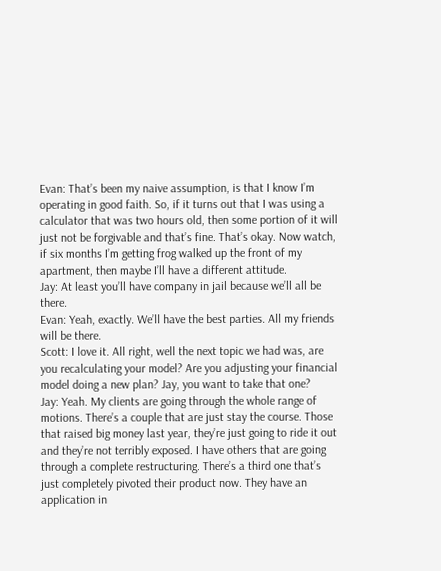Evan: That’s been my naive assumption, is that I know I’m operating in good faith. So, if it turns out that I was using a calculator that was two hours old, then some portion of it will just not be forgivable and that’s fine. That’s okay. Now watch, if six months I’m getting frog walked up the front of my apartment, then maybe I’ll have a different attitude.
Jay: At least you’ll have company in jail because we’ll all be there.
Evan: Yeah, exactly. We’ll have the best parties. All my friends will be there.
Scott: I love it. All right, well the next topic we had was, are you recalculating your model? Are you adjusting your financial model doing a new plan? Jay, you want to take that one?
Jay: Yeah. My clients are going through the whole range of motions. There’s a couple that are just stay the course. Those that raised big money last year, they’re just going to ride it out and they’re not terribly exposed. I have others that are going through a complete restructuring. There’s a third one that’s just completely pivoted their product now. They have an application in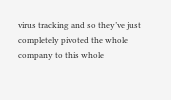virus tracking and so they’ve just completely pivoted the whole company to this whole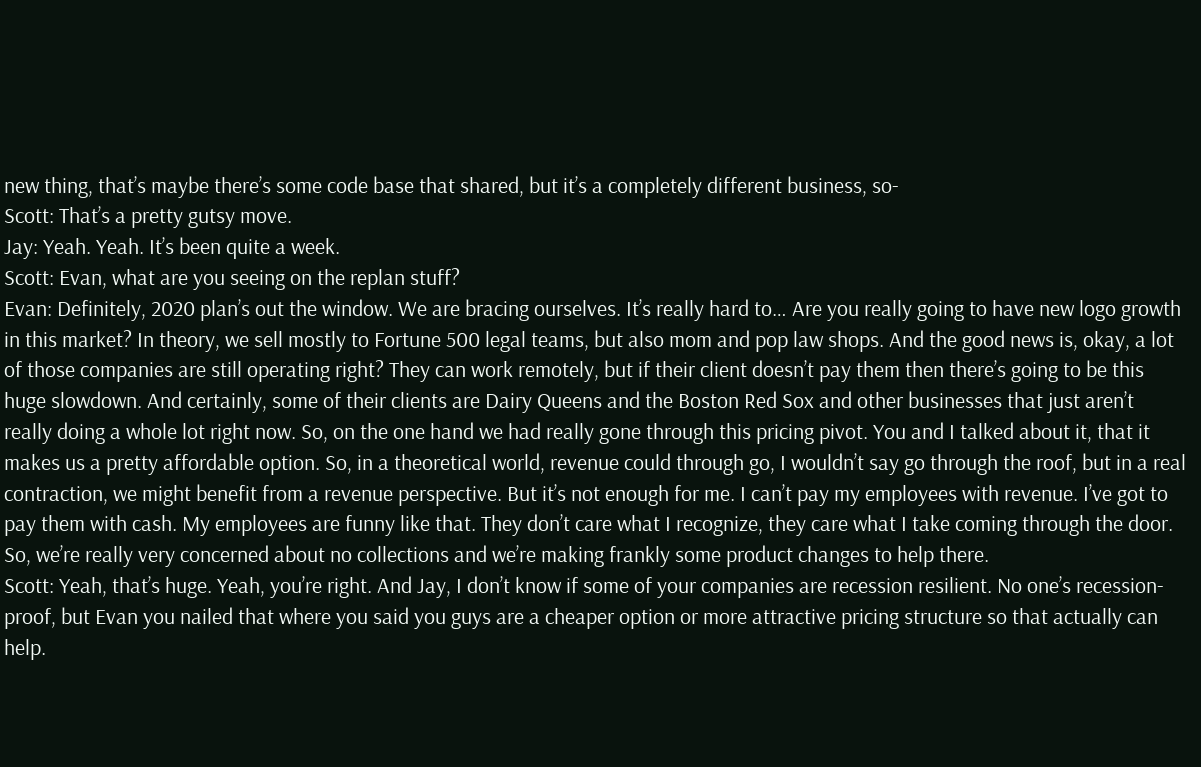new thing, that’s maybe there’s some code base that shared, but it’s a completely different business, so-
Scott: That’s a pretty gutsy move.
Jay: Yeah. Yeah. It’s been quite a week.
Scott: Evan, what are you seeing on the replan stuff?
Evan: Definitely, 2020 plan’s out the window. We are bracing ourselves. It’s really hard to… Are you really going to have new logo growth in this market? In theory, we sell mostly to Fortune 500 legal teams, but also mom and pop law shops. And the good news is, okay, a lot of those companies are still operating right? They can work remotely, but if their client doesn’t pay them then there’s going to be this huge slowdown. And certainly, some of their clients are Dairy Queens and the Boston Red Sox and other businesses that just aren’t really doing a whole lot right now. So, on the one hand we had really gone through this pricing pivot. You and I talked about it, that it makes us a pretty affordable option. So, in a theoretical world, revenue could through go, I wouldn’t say go through the roof, but in a real contraction, we might benefit from a revenue perspective. But it’s not enough for me. I can’t pay my employees with revenue. I’ve got to pay them with cash. My employees are funny like that. They don’t care what I recognize, they care what I take coming through the door. So, we’re really very concerned about no collections and we’re making frankly some product changes to help there.
Scott: Yeah, that’s huge. Yeah, you’re right. And Jay, I don’t know if some of your companies are recession resilient. No one’s recession-proof, but Evan you nailed that where you said you guys are a cheaper option or more attractive pricing structure so that actually can help.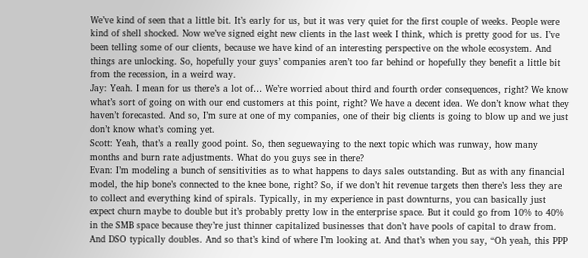We’ve kind of seen that a little bit. It’s early for us, but it was very quiet for the first couple of weeks. People were kind of shell shocked. Now we’ve signed eight new clients in the last week I think, which is pretty good for us. I’ve been telling some of our clients, because we have kind of an interesting perspective on the whole ecosystem. And things are unlocking. So, hopefully your guys’ companies aren’t too far behind or hopefully they benefit a little bit from the recession, in a weird way.
Jay: Yeah. I mean for us there’s a lot of… We’re worried about third and fourth order consequences, right? We know what’s sort of going on with our end customers at this point, right? We have a decent idea. We don’t know what they haven’t forecasted. And so, I’m sure at one of my companies, one of their big clients is going to blow up and we just don’t know what’s coming yet.
Scott: Yeah, that’s a really good point. So, then seguewaying to the next topic which was runway, how many months and burn rate adjustments. What do you guys see in there?
Evan: I’m modeling a bunch of sensitivities as to what happens to days sales outstanding. But as with any financial model, the hip bone’s connected to the knee bone, right? So, if we don’t hit revenue targets then there’s less they are to collect and everything kind of spirals. Typically, in my experience in past downturns, you can basically just expect churn maybe to double but it’s probably pretty low in the enterprise space. But it could go from 10% to 40% in the SMB space because they’re just thinner capitalized businesses that don’t have pools of capital to draw from. And DSO typically doubles. And so that’s kind of where I’m looking at. And that’s when you say, “Oh yeah, this PPP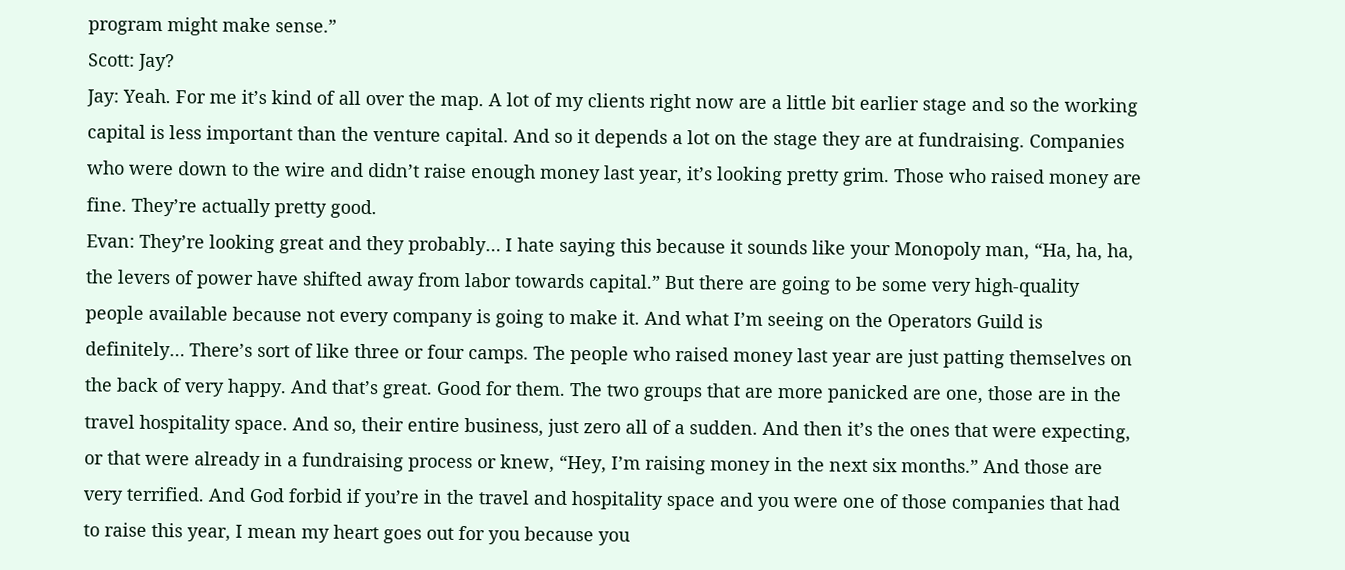program might make sense.”
Scott: Jay?
Jay: Yeah. For me it’s kind of all over the map. A lot of my clients right now are a little bit earlier stage and so the working capital is less important than the venture capital. And so it depends a lot on the stage they are at fundraising. Companies who were down to the wire and didn’t raise enough money last year, it’s looking pretty grim. Those who raised money are fine. They’re actually pretty good.
Evan: They’re looking great and they probably… I hate saying this because it sounds like your Monopoly man, “Ha, ha, ha, the levers of power have shifted away from labor towards capital.” But there are going to be some very high-quality people available because not every company is going to make it. And what I’m seeing on the Operators Guild is definitely… There’s sort of like three or four camps. The people who raised money last year are just patting themselves on the back of very happy. And that’s great. Good for them. The two groups that are more panicked are one, those are in the travel hospitality space. And so, their entire business, just zero all of a sudden. And then it’s the ones that were expecting, or that were already in a fundraising process or knew, “Hey, I’m raising money in the next six months.” And those are very terrified. And God forbid if you’re in the travel and hospitality space and you were one of those companies that had to raise this year, I mean my heart goes out for you because you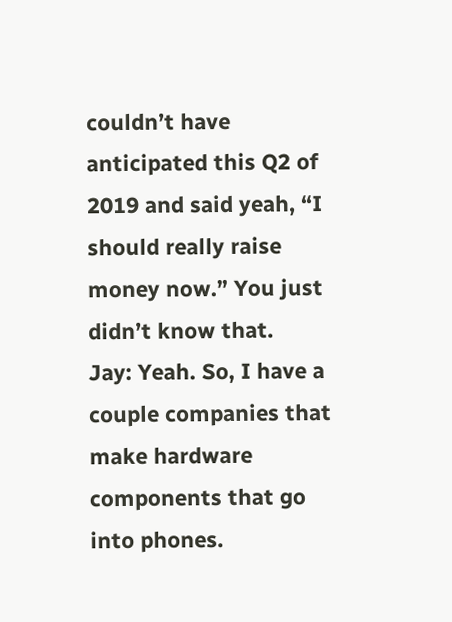couldn’t have anticipated this Q2 of 2019 and said yeah, “I should really raise money now.” You just didn’t know that.
Jay: Yeah. So, I have a couple companies that make hardware components that go into phones.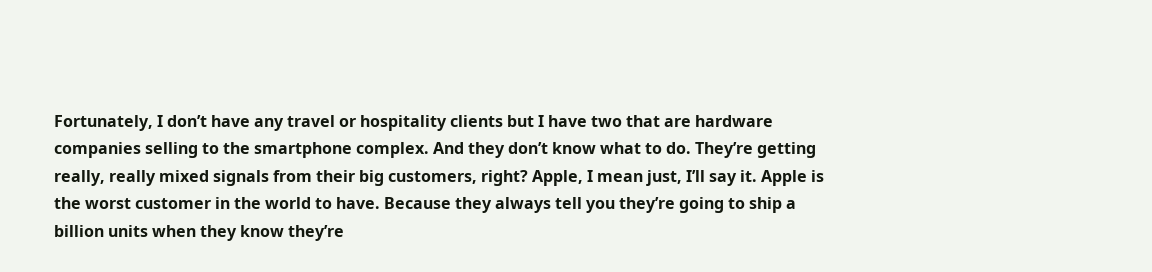Fortunately, I don’t have any travel or hospitality clients but I have two that are hardware companies selling to the smartphone complex. And they don’t know what to do. They’re getting really, really mixed signals from their big customers, right? Apple, I mean just, I’ll say it. Apple is the worst customer in the world to have. Because they always tell you they’re going to ship a billion units when they know they’re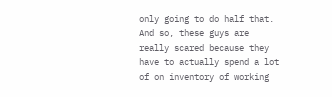only going to do half that. And so, these guys are really scared because they have to actually spend a lot of on inventory of working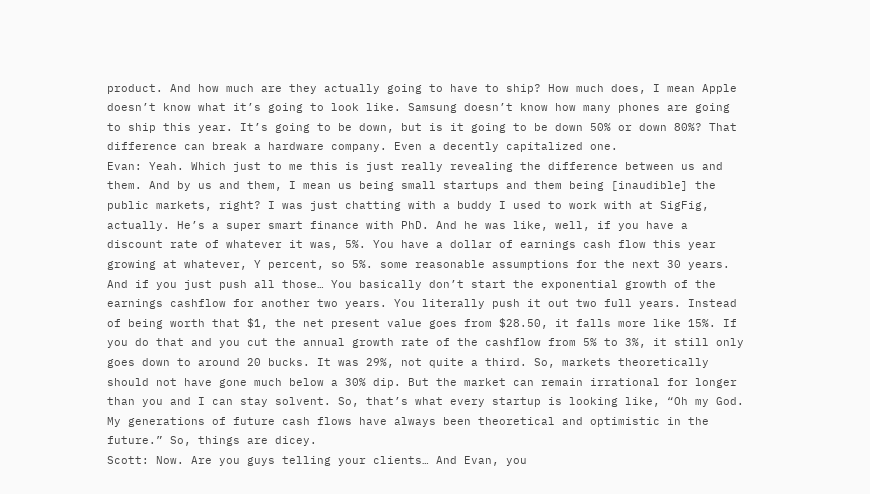product. And how much are they actually going to have to ship? How much does, I mean Apple doesn’t know what it’s going to look like. Samsung doesn’t know how many phones are going to ship this year. It’s going to be down, but is it going to be down 50% or down 80%? That difference can break a hardware company. Even a decently capitalized one.
Evan: Yeah. Which just to me this is just really revealing the difference between us and them. And by us and them, I mean us being small startups and them being [inaudible] the public markets, right? I was just chatting with a buddy I used to work with at SigFig, actually. He’s a super smart finance with PhD. And he was like, well, if you have a discount rate of whatever it was, 5%. You have a dollar of earnings cash flow this year growing at whatever, Y percent, so 5%. some reasonable assumptions for the next 30 years. And if you just push all those… You basically don’t start the exponential growth of the earnings cashflow for another two years. You literally push it out two full years. Instead of being worth that $1, the net present value goes from $28.50, it falls more like 15%. If you do that and you cut the annual growth rate of the cashflow from 5% to 3%, it still only goes down to around 20 bucks. It was 29%, not quite a third. So, markets theoretically should not have gone much below a 30% dip. But the market can remain irrational for longer than you and I can stay solvent. So, that’s what every startup is looking like, “Oh my God. My generations of future cash flows have always been theoretical and optimistic in the future.” So, things are dicey.
Scott: Now. Are you guys telling your clients… And Evan, you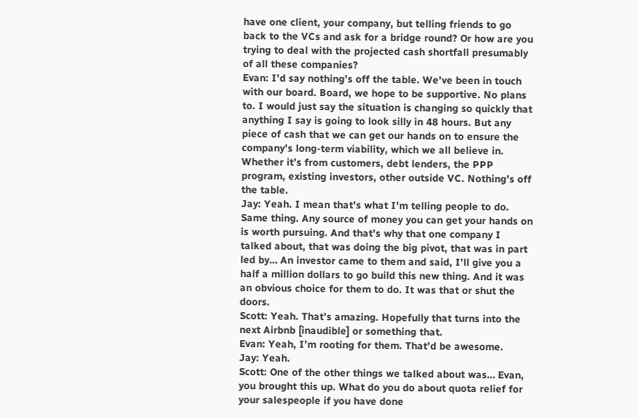have one client, your company, but telling friends to go back to the VCs and ask for a bridge round? Or how are you trying to deal with the projected cash shortfall presumably of all these companies?
Evan: I’d say nothing’s off the table. We’ve been in touch with our board. Board, we hope to be supportive. No plans to. I would just say the situation is changing so quickly that anything I say is going to look silly in 48 hours. But any piece of cash that we can get our hands on to ensure the company’s long-term viability, which we all believe in. Whether it’s from customers, debt lenders, the PPP program, existing investors, other outside VC. Nothing’s off the table.
Jay: Yeah. I mean that’s what I’m telling people to do. Same thing. Any source of money you can get your hands on is worth pursuing. And that’s why that one company I talked about, that was doing the big pivot, that was in part led by… An investor came to them and said, I’ll give you a half a million dollars to go build this new thing. And it was an obvious choice for them to do. It was that or shut the doors.
Scott: Yeah. That’s amazing. Hopefully that turns into the next Airbnb [inaudible] or something that.
Evan: Yeah, I’m rooting for them. That’d be awesome.
Jay: Yeah.
Scott: One of the other things we talked about was… Evan, you brought this up. What do you do about quota relief for your salespeople if you have done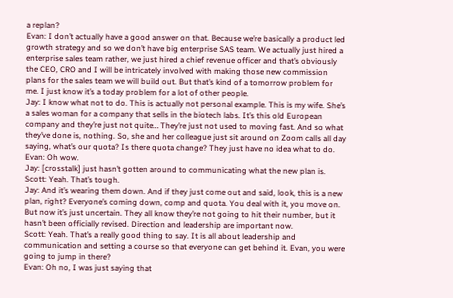a replan?
Evan: I don’t actually have a good answer on that. Because we’re basically a product led growth strategy and so we don’t have big enterprise SAS team. We actually just hired a enterprise sales team rather, we just hired a chief revenue officer and that’s obviously the CEO, CRO and I will be intricately involved with making those new commission plans for the sales team we will build out. But that’s kind of a tomorrow problem for me. I just know it’s a today problem for a lot of other people.
Jay: I know what not to do. This is actually not personal example. This is my wife. She’s a sales woman for a company that sells in the biotech labs. It’s this old European company and they’re just not quite… They’re just not used to moving fast. And so what they’ve done is, nothing. So, she and her colleague just sit around on Zoom calls all day saying, what’s our quota? Is there quota change? They just have no idea what to do.
Evan: Oh wow.
Jay: [crosstalk] just hasn’t gotten around to communicating what the new plan is.
Scott: Yeah. That’s tough.
Jay: And it’s wearing them down. And if they just come out and said, look, this is a new plan, right? Everyone’s coming down, comp and quota. You deal with it, you move on. But now it’s just uncertain. They all know they’re not going to hit their number, but it hasn’t been officially revised. Direction and leadership are important now.
Scott: Yeah. That’s a really good thing to say. It is all about leadership and communication and setting a course so that everyone can get behind it. Evan, you were going to jump in there?
Evan: Oh no, I was just saying that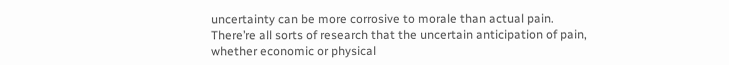uncertainty can be more corrosive to morale than actual pain. There’re all sorts of research that the uncertain anticipation of pain, whether economic or physical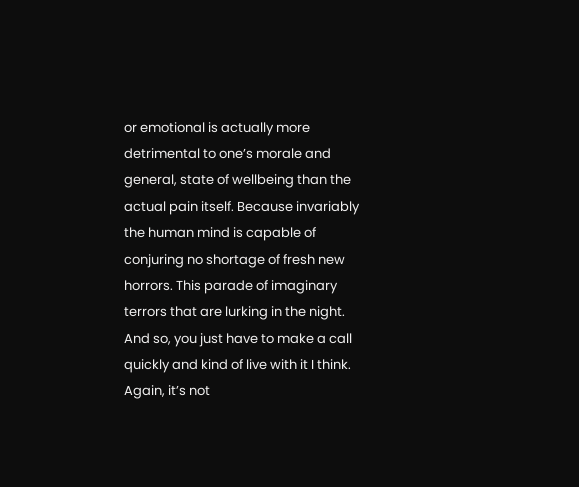or emotional is actually more detrimental to one’s morale and general, state of wellbeing than the actual pain itself. Because invariably the human mind is capable of conjuring no shortage of fresh new horrors. This parade of imaginary terrors that are lurking in the night. And so, you just have to make a call quickly and kind of live with it I think. Again, it’s not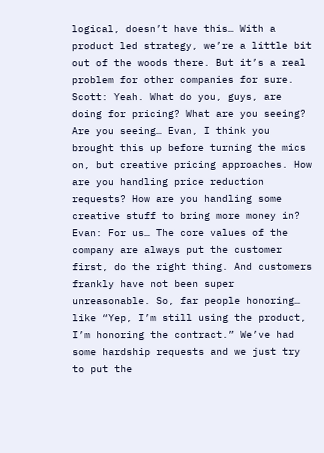logical, doesn’t have this… With a product led strategy, we’re a little bit out of the woods there. But it’s a real problem for other companies for sure.
Scott: Yeah. What do you, guys, are doing for pricing? What are you seeing? Are you seeing… Evan, I think you brought this up before turning the mics on, but creative pricing approaches. How are you handling price reduction requests? How are you handling some creative stuff to bring more money in?
Evan: For us… The core values of the company are always put the customer first, do the right thing. And customers frankly have not been super unreasonable. So, far people honoring… like “Yep, I’m still using the product, I’m honoring the contract.” We’ve had some hardship requests and we just try to put the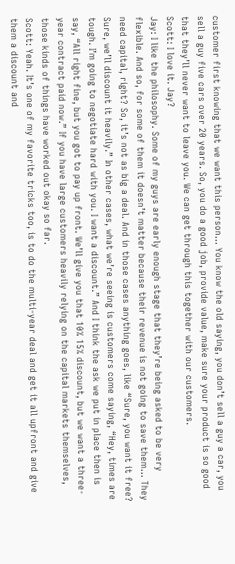customer first knowing that we want this person… You know the old saying, you don’t sell a guy a car, you sell a guy five cars over 20 years. So, you do a good job, provide value, make sure your product is so good that they’ll never want to leave you. We can get through this together with our customers.
Scott: I love it. Jay?
Jay: I like the philosophy. Some of my guys are early enough stage that they’re being asked to be very flexible. And so, for some of them it doesn’t matter because their revenue is not going to save them… They need capital, right? So, it’s not as big a deal. And in those cases anything goes, like “Sure, you want it free? Sure, we’ll discount it heavily.” In other cases, what we’re seeing is customers come saying, “Hey, times are tough. I’m going to negotiate hard with you. I want a discount.” And I think the ask we put in place then is say, “All right fine, but you got to pay up front. We’ll give you that 10% 15% discount, but we want a three-year contract paid now.” If you have large customers heavily relying on the capital markets themselves, those kinds of things have worked out okay so far.
Scott: Yeah. It’s one of my favorite tricks too, is to do the multi-year deal and get it all upfront and give them a discount and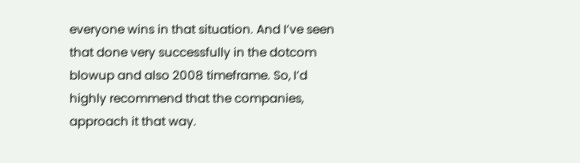everyone wins in that situation. And I’ve seen that done very successfully in the dotcom blowup and also 2008 timeframe. So, I’d highly recommend that the companies, approach it that way.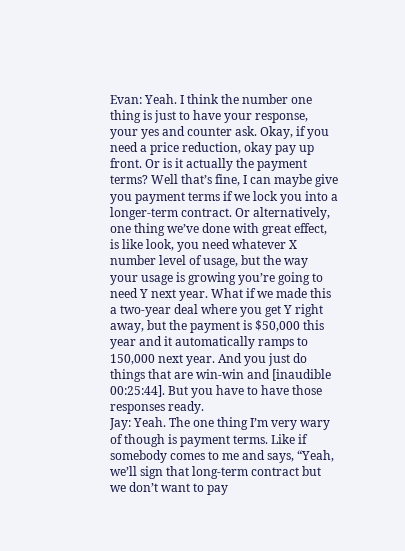Evan: Yeah. I think the number one thing is just to have your response, your yes and counter ask. Okay, if you need a price reduction, okay pay up front. Or is it actually the payment terms? Well that’s fine, I can maybe give you payment terms if we lock you into a longer-term contract. Or alternatively, one thing we’ve done with great effect, is like look, you need whatever X number level of usage, but the way your usage is growing you’re going to need Y next year. What if we made this a two-year deal where you get Y right away, but the payment is $50,000 this year and it automatically ramps to 150,000 next year. And you just do things that are win-win and [inaudible 00:25:44]. But you have to have those responses ready.
Jay: Yeah. The one thing I’m very wary of though is payment terms. Like if somebody comes to me and says, “Yeah, we’ll sign that long-term contract but we don’t want to pay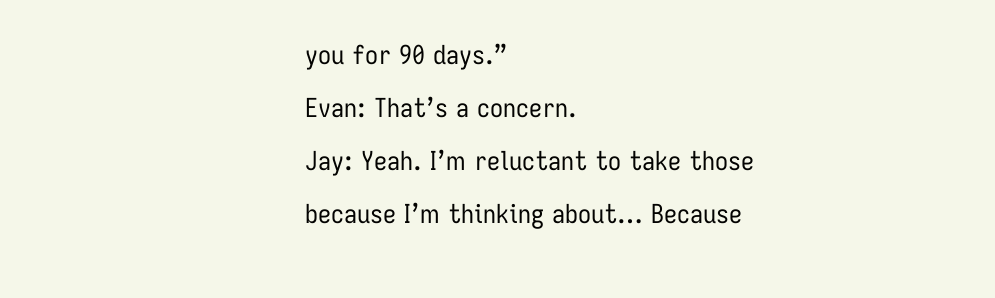you for 90 days.”
Evan: That’s a concern.
Jay: Yeah. I’m reluctant to take those because I’m thinking about… Because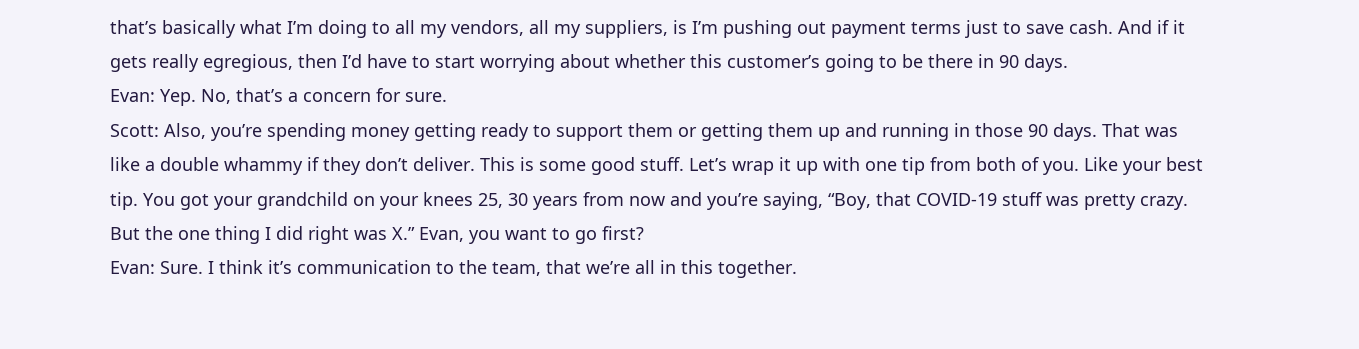that’s basically what I’m doing to all my vendors, all my suppliers, is I’m pushing out payment terms just to save cash. And if it gets really egregious, then I’d have to start worrying about whether this customer’s going to be there in 90 days.
Evan: Yep. No, that’s a concern for sure.
Scott: Also, you’re spending money getting ready to support them or getting them up and running in those 90 days. That was like a double whammy if they don’t deliver. This is some good stuff. Let’s wrap it up with one tip from both of you. Like your best tip. You got your grandchild on your knees 25, 30 years from now and you’re saying, “Boy, that COVID-19 stuff was pretty crazy. But the one thing I did right was X.” Evan, you want to go first?
Evan: Sure. I think it’s communication to the team, that we’re all in this together.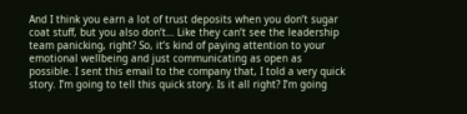And I think you earn a lot of trust deposits when you don’t sugar coat stuff, but you also don’t… Like they can’t see the leadership team panicking, right? So, it’s kind of paying attention to your emotional wellbeing and just communicating as open as possible. I sent this email to the company that, I told a very quick story. I’m going to tell this quick story. Is it all right? I’m going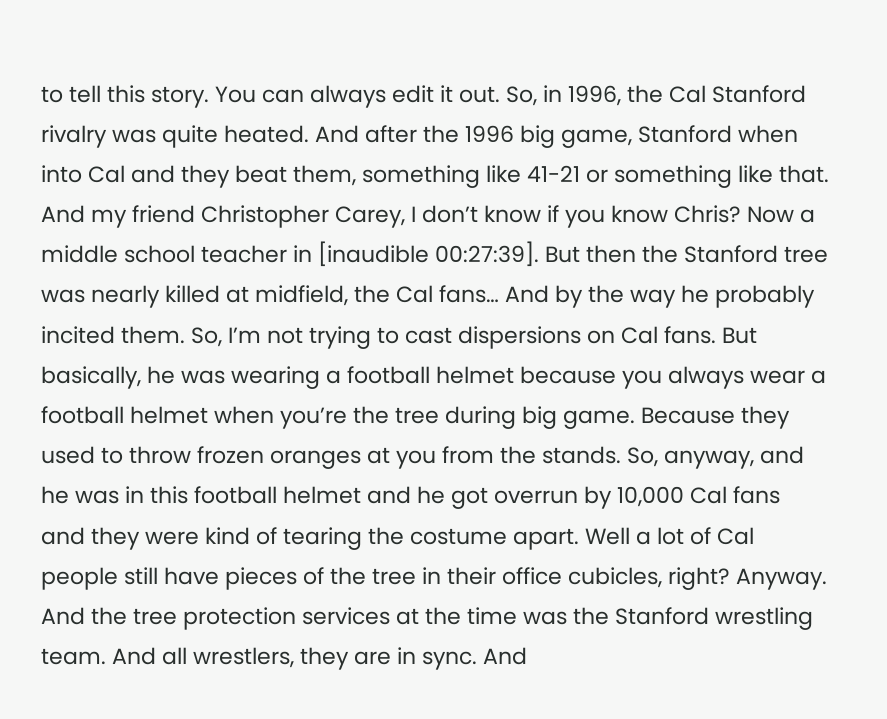to tell this story. You can always edit it out. So, in 1996, the Cal Stanford rivalry was quite heated. And after the 1996 big game, Stanford when into Cal and they beat them, something like 41-21 or something like that. And my friend Christopher Carey, I don’t know if you know Chris? Now a middle school teacher in [inaudible 00:27:39]. But then the Stanford tree was nearly killed at midfield, the Cal fans… And by the way he probably incited them. So, I’m not trying to cast dispersions on Cal fans. But basically, he was wearing a football helmet because you always wear a football helmet when you’re the tree during big game. Because they used to throw frozen oranges at you from the stands. So, anyway, and he was in this football helmet and he got overrun by 10,000 Cal fans and they were kind of tearing the costume apart. Well a lot of Cal people still have pieces of the tree in their office cubicles, right? Anyway. And the tree protection services at the time was the Stanford wrestling team. And all wrestlers, they are in sync. And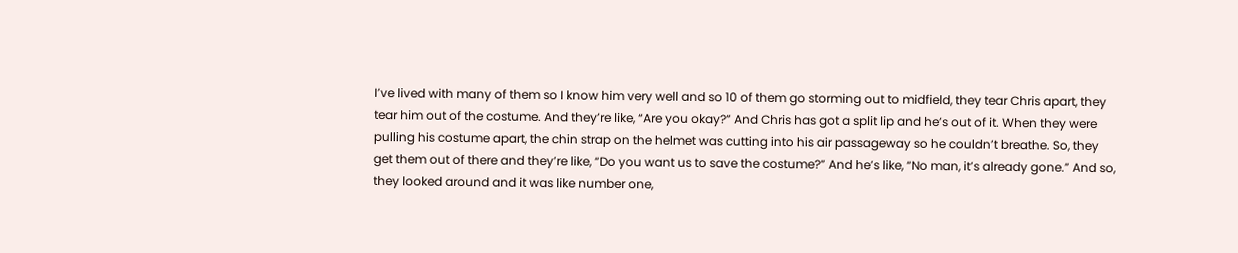I’ve lived with many of them so I know him very well and so 10 of them go storming out to midfield, they tear Chris apart, they tear him out of the costume. And they’re like, “Are you okay?” And Chris has got a split lip and he’s out of it. When they were pulling his costume apart, the chin strap on the helmet was cutting into his air passageway so he couldn’t breathe. So, they get them out of there and they’re like, “Do you want us to save the costume?” And he’s like, “No man, it’s already gone.” And so, they looked around and it was like number one,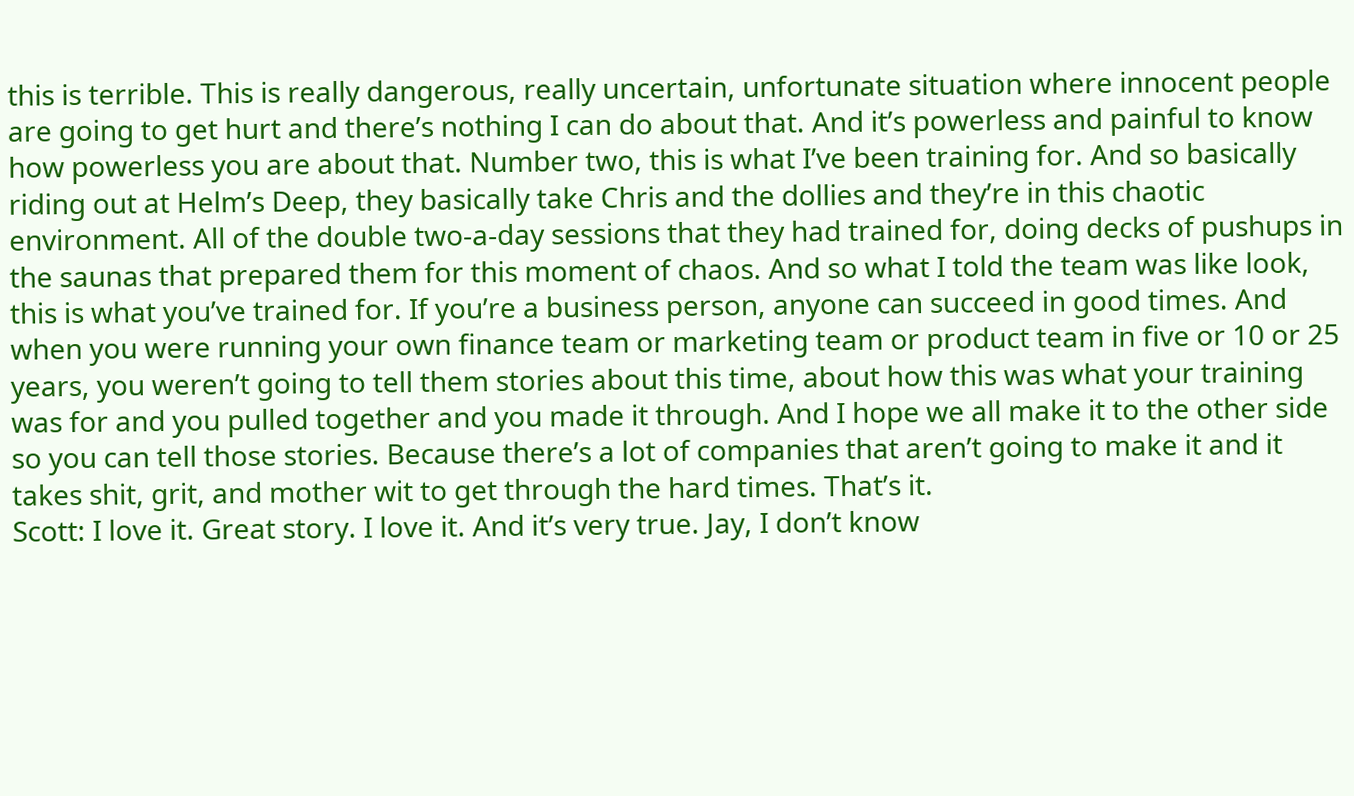this is terrible. This is really dangerous, really uncertain, unfortunate situation where innocent people are going to get hurt and there’s nothing I can do about that. And it’s powerless and painful to know how powerless you are about that. Number two, this is what I’ve been training for. And so basically riding out at Helm’s Deep, they basically take Chris and the dollies and they’re in this chaotic environment. All of the double two-a-day sessions that they had trained for, doing decks of pushups in the saunas that prepared them for this moment of chaos. And so what I told the team was like look, this is what you’ve trained for. If you’re a business person, anyone can succeed in good times. And when you were running your own finance team or marketing team or product team in five or 10 or 25 years, you weren’t going to tell them stories about this time, about how this was what your training was for and you pulled together and you made it through. And I hope we all make it to the other side so you can tell those stories. Because there’s a lot of companies that aren’t going to make it and it takes shit, grit, and mother wit to get through the hard times. That’s it.
Scott: I love it. Great story. I love it. And it’s very true. Jay, I don’t know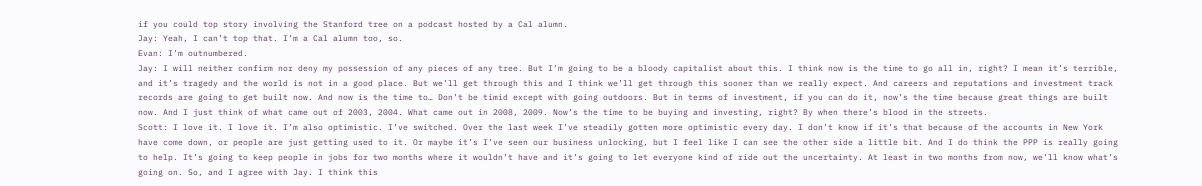if you could top story involving the Stanford tree on a podcast hosted by a Cal alumn.
Jay: Yeah, I can’t top that. I’m a Cal alumn too, so.
Evan: I’m outnumbered.
Jay: I will neither confirm nor deny my possession of any pieces of any tree. But I’m going to be a bloody capitalist about this. I think now is the time to go all in, right? I mean it’s terrible, and it’s tragedy and the world is not in a good place. But we’ll get through this and I think we’ll get through this sooner than we really expect. And careers and reputations and investment track records are going to get built now. And now is the time to… Don’t be timid except with going outdoors. But in terms of investment, if you can do it, now’s the time because great things are built now. And I just think of what came out of 2003, 2004. What came out in 2008, 2009. Now’s the time to be buying and investing, right? By when there’s blood in the streets.
Scott: I love it. I love it. I’m also optimistic. I’ve switched. Over the last week I’ve steadily gotten more optimistic every day. I don’t know if it’s that because of the accounts in New York have come down, or people are just getting used to it. Or maybe it’s I’ve seen our business unlocking, but I feel like I can see the other side a little bit. And I do think the PPP is really going to help. It’s going to keep people in jobs for two months where it wouldn’t have and it’s going to let everyone kind of ride out the uncertainty. At least in two months from now, we’ll know what’s going on. So, and I agree with Jay. I think this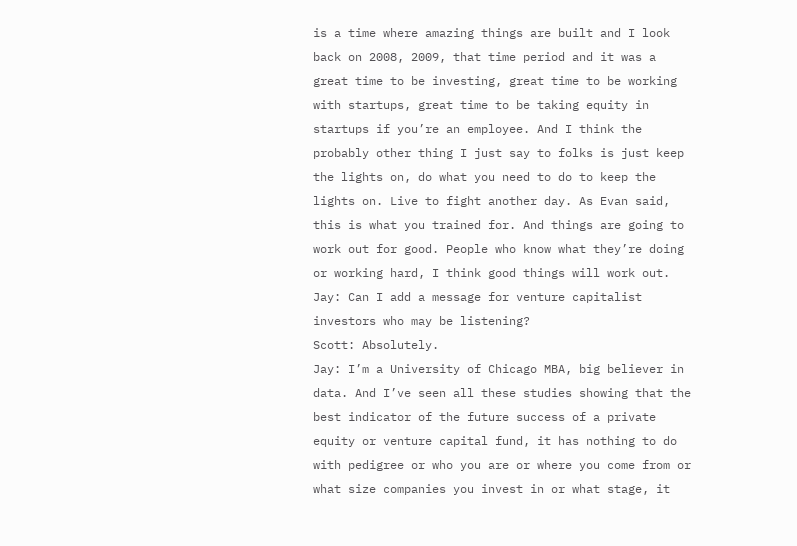is a time where amazing things are built and I look back on 2008, 2009, that time period and it was a great time to be investing, great time to be working with startups, great time to be taking equity in startups if you’re an employee. And I think the probably other thing I just say to folks is just keep the lights on, do what you need to do to keep the lights on. Live to fight another day. As Evan said, this is what you trained for. And things are going to work out for good. People who know what they’re doing or working hard, I think good things will work out.
Jay: Can I add a message for venture capitalist investors who may be listening?
Scott: Absolutely.
Jay: I’m a University of Chicago MBA, big believer in data. And I’ve seen all these studies showing that the best indicator of the future success of a private equity or venture capital fund, it has nothing to do with pedigree or who you are or where you come from or what size companies you invest in or what stage, it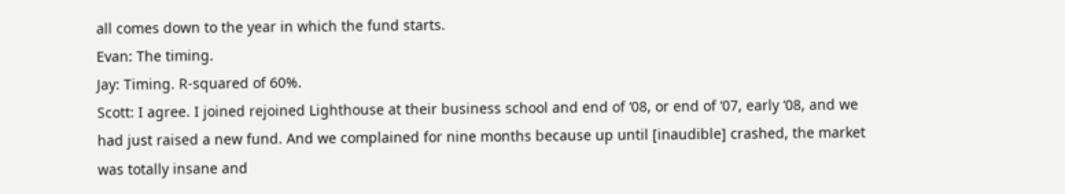all comes down to the year in which the fund starts.
Evan: The timing.
Jay: Timing. R-squared of 60%.
Scott: I agree. I joined rejoined Lighthouse at their business school and end of ‘08, or end of ‘07, early ‘08, and we had just raised a new fund. And we complained for nine months because up until [inaudible] crashed, the market was totally insane and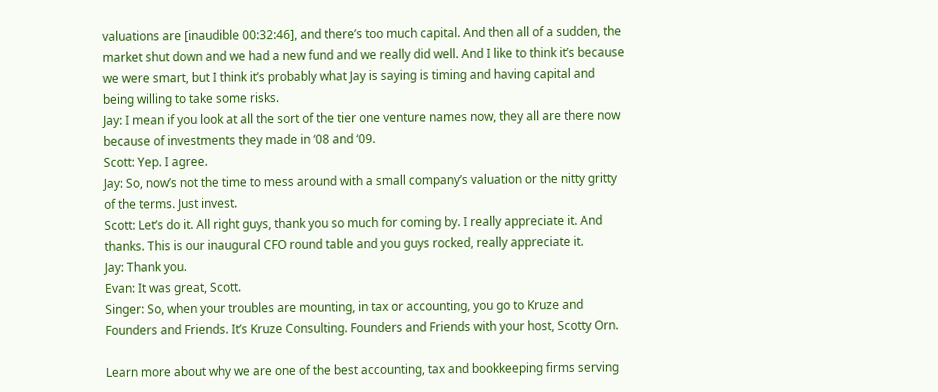valuations are [inaudible 00:32:46], and there’s too much capital. And then all of a sudden, the market shut down and we had a new fund and we really did well. And I like to think it’s because we were smart, but I think it’s probably what Jay is saying is timing and having capital and being willing to take some risks.
Jay: I mean if you look at all the sort of the tier one venture names now, they all are there now because of investments they made in ‘08 and ‘09.
Scott: Yep. I agree.
Jay: So, now’s not the time to mess around with a small company’s valuation or the nitty gritty of the terms. Just invest.
Scott: Let’s do it. All right guys, thank you so much for coming by. I really appreciate it. And thanks. This is our inaugural CFO round table and you guys rocked, really appreciate it.
Jay: Thank you.
Evan: It was great, Scott.
Singer: So, when your troubles are mounting, in tax or accounting, you go to Kruze and Founders and Friends. It’s Kruze Consulting. Founders and Friends with your host, Scotty Orn.

Learn more about why we are one of the best accounting, tax and bookkeeping firms serving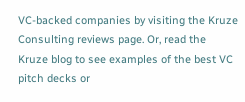VC-backed companies by visiting the Kruze Consulting reviews page. Or, read the Kruze blog to see examples of the best VC pitch decks or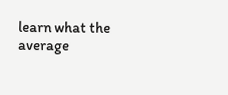learn what the average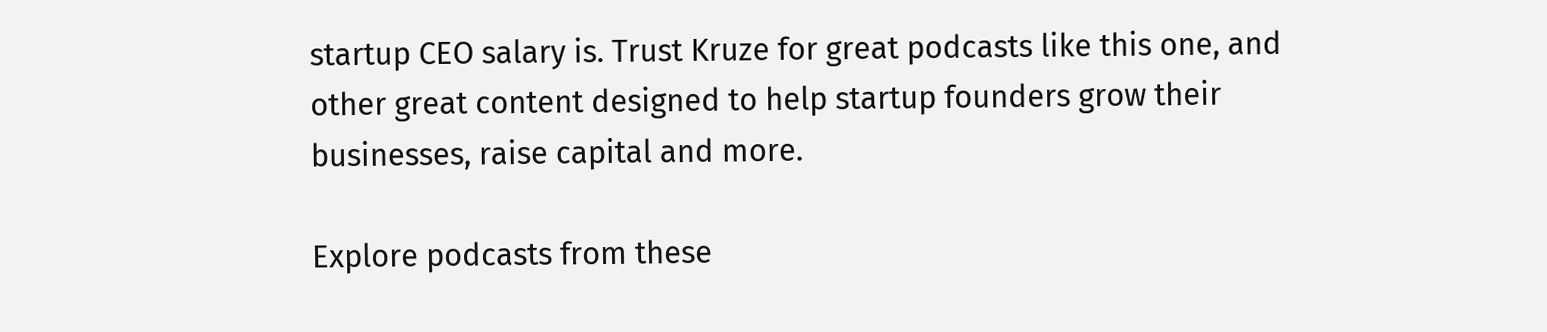startup CEO salary is. Trust Kruze for great podcasts like this one, and other great content designed to help startup founders grow their businesses, raise capital and more.

Explore podcasts from these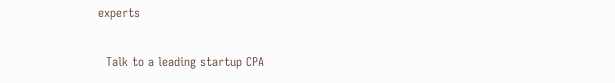experts

  Talk to a leading startup CPA